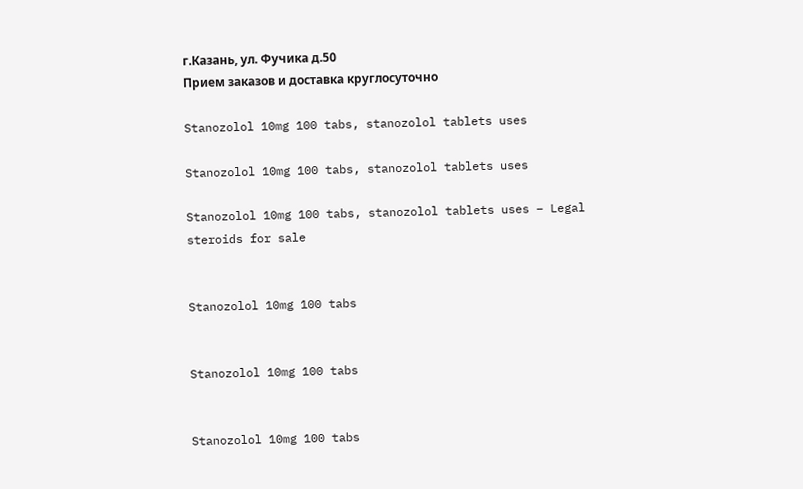г.Казань, ул. Фучика д.50
Прием заказов и доставка круглосуточно

Stanozolol 10mg 100 tabs, stanozolol tablets uses

Stanozolol 10mg 100 tabs, stanozolol tablets uses

Stanozolol 10mg 100 tabs, stanozolol tablets uses – Legal steroids for sale


Stanozolol 10mg 100 tabs


Stanozolol 10mg 100 tabs


Stanozolol 10mg 100 tabs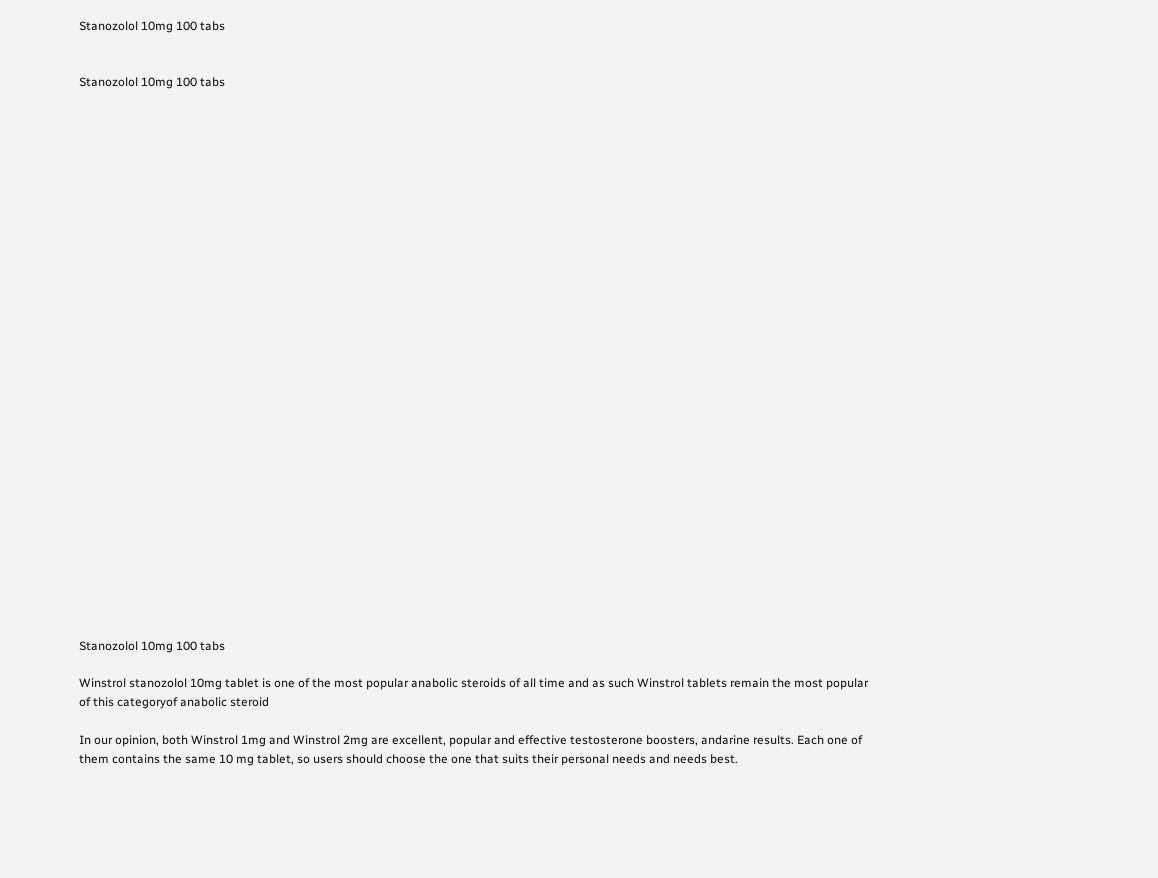Stanozolol 10mg 100 tabs


Stanozolol 10mg 100 tabs





























Stanozolol 10mg 100 tabs

Winstrol stanozolol 10mg tablet is one of the most popular anabolic steroids of all time and as such Winstrol tablets remain the most popular of this categoryof anabolic steroid

In our opinion, both Winstrol 1mg and Winstrol 2mg are excellent, popular and effective testosterone boosters, andarine results. Each one of them contains the same 10 mg tablet, so users should choose the one that suits their personal needs and needs best.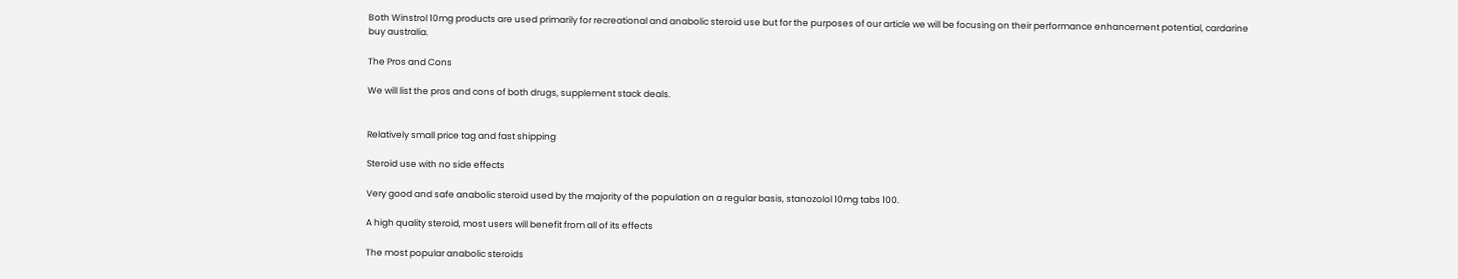Both Winstrol 10mg products are used primarily for recreational and anabolic steroid use but for the purposes of our article we will be focusing on their performance enhancement potential, cardarine buy australia.

The Pros and Cons

We will list the pros and cons of both drugs, supplement stack deals.


Relatively small price tag and fast shipping

Steroid use with no side effects

Very good and safe anabolic steroid used by the majority of the population on a regular basis, stanozolol 10mg tabs 100.

A high quality steroid, most users will benefit from all of its effects

The most popular anabolic steroids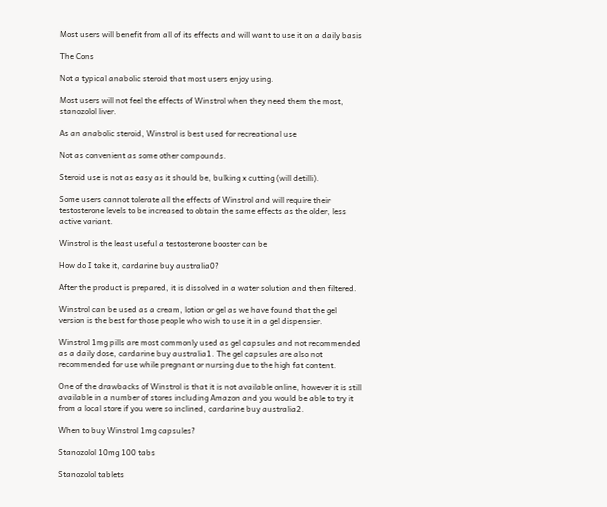Most users will benefit from all of its effects and will want to use it on a daily basis

The Cons

Not a typical anabolic steroid that most users enjoy using.

Most users will not feel the effects of Winstrol when they need them the most, stanozolol liver.

As an anabolic steroid, Winstrol is best used for recreational use

Not as convenient as some other compounds.

Steroid use is not as easy as it should be, bulking x cutting (will detilli).

Some users cannot tolerate all the effects of Winstrol and will require their testosterone levels to be increased to obtain the same effects as the older, less active variant.

Winstrol is the least useful a testosterone booster can be

How do I take it, cardarine buy australia0?

After the product is prepared, it is dissolved in a water solution and then filtered.

Winstrol can be used as a cream, lotion or gel as we have found that the gel version is the best for those people who wish to use it in a gel dispensier.

Winstrol 1mg pills are most commonly used as gel capsules and not recommended as a daily dose, cardarine buy australia1. The gel capsules are also not recommended for use while pregnant or nursing due to the high fat content.

One of the drawbacks of Winstrol is that it is not available online, however it is still available in a number of stores including Amazon and you would be able to try it from a local store if you were so inclined, cardarine buy australia2.

When to buy Winstrol 1mg capsules?

Stanozolol 10mg 100 tabs

Stanozolol tablets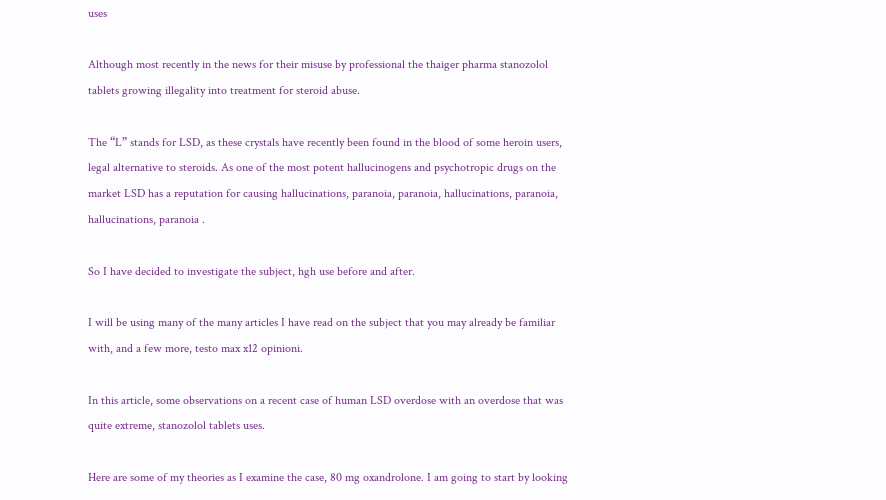uses

Although most recently in the news for their misuse by professional the thaiger pharma stanozolol tablets growing illegality into treatment for steroid abuse.

The “L” stands for LSD, as these crystals have recently been found in the blood of some heroin users, legal alternative to steroids. As one of the most potent hallucinogens and psychotropic drugs on the market LSD has a reputation for causing hallucinations, paranoia, paranoia, hallucinations, paranoia, hallucinations, paranoia .

So I have decided to investigate the subject, hgh use before and after.

I will be using many of the many articles I have read on the subject that you may already be familiar with, and a few more, testo max x12 opinioni.

In this article, some observations on a recent case of human LSD overdose with an overdose that was quite extreme, stanozolol tablets uses.

Here are some of my theories as I examine the case, 80 mg oxandrolone. I am going to start by looking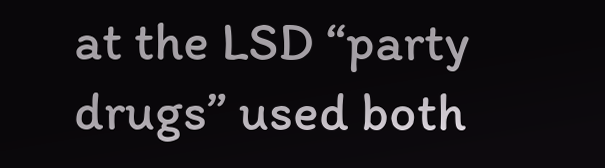at the LSD “party drugs” used both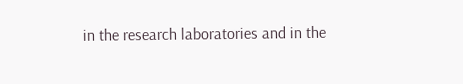in the research laboratories and in the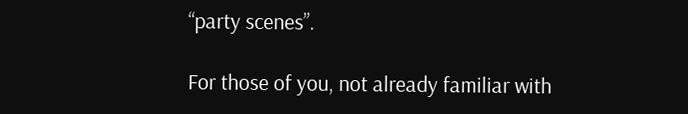“party scenes”.

For those of you, not already familiar with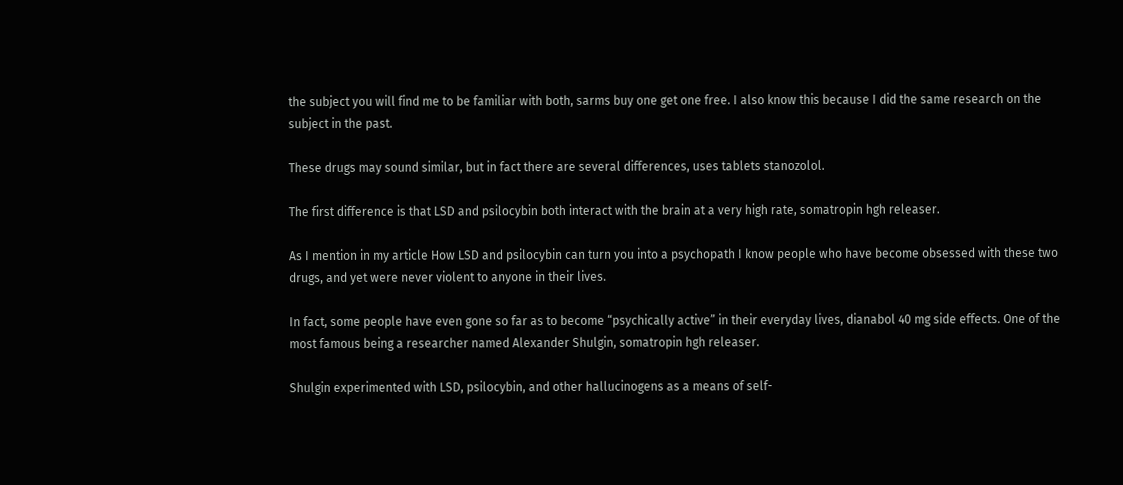the subject you will find me to be familiar with both, sarms buy one get one free. I also know this because I did the same research on the subject in the past.

These drugs may sound similar, but in fact there are several differences, uses tablets stanozolol.

The first difference is that LSD and psilocybin both interact with the brain at a very high rate, somatropin hgh releaser.

As I mention in my article How LSD and psilocybin can turn you into a psychopath I know people who have become obsessed with these two drugs, and yet were never violent to anyone in their lives.

In fact, some people have even gone so far as to become “psychically active” in their everyday lives, dianabol 40 mg side effects. One of the most famous being a researcher named Alexander Shulgin, somatropin hgh releaser.

Shulgin experimented with LSD, psilocybin, and other hallucinogens as a means of self-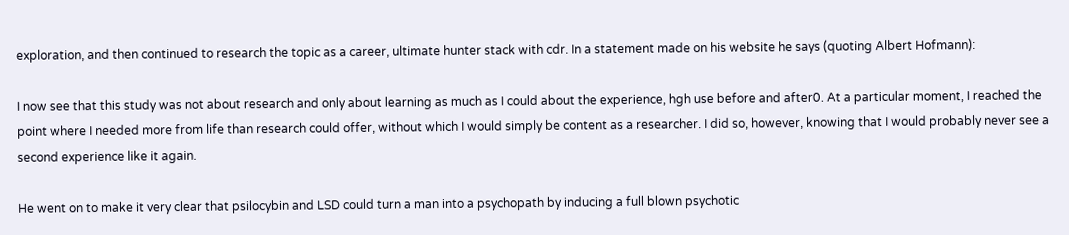exploration, and then continued to research the topic as a career, ultimate hunter stack with cdr. In a statement made on his website he says (quoting Albert Hofmann):

I now see that this study was not about research and only about learning as much as I could about the experience, hgh use before and after0. At a particular moment, I reached the point where I needed more from life than research could offer, without which I would simply be content as a researcher. I did so, however, knowing that I would probably never see a second experience like it again.

He went on to make it very clear that psilocybin and LSD could turn a man into a psychopath by inducing a full blown psychotic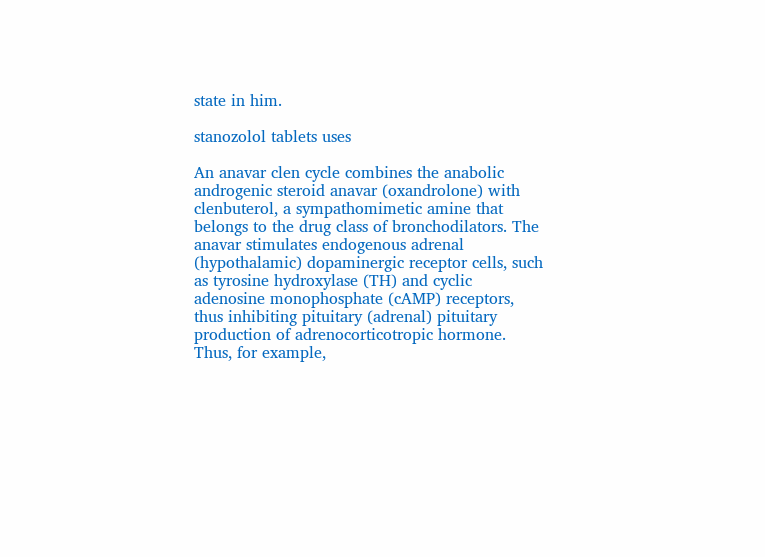state in him.

stanozolol tablets uses

An anavar clen cycle combines the anabolic androgenic steroid anavar (oxandrolone) with clenbuterol, a sympathomimetic amine that belongs to the drug class of bronchodilators. The anavar stimulates endogenous adrenal (hypothalamic) dopaminergic receptor cells, such as tyrosine hydroxylase (TH) and cyclic adenosine monophosphate (cAMP) receptors, thus inhibiting pituitary (adrenal) pituitary production of adrenocorticotropic hormone. Thus, for example,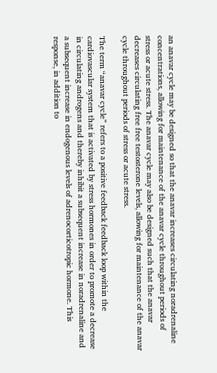an anavar cycle may be designed so that the anavar increases circulating noradrenaline concentrations, allowing for maintenance of the anavar cycle throughout periods of stress or acute stress. The anavar cycle may also be designed such that the anavar decreases circulating free free testosterone levels, allowing for maintenance of the anavar cycle throughout periods of stress or acute stress.

The term “anavar cycle” refers to a positive feedback feedback loop within the cardiovascular system that is activated by stress hormones in order to promote a decrease in circulating androgens and thereby inhibit a subsequent increase in noradrenaline and a subsequent increase in endogenous levels of adrenocorticotropic hormone. This response, in addition to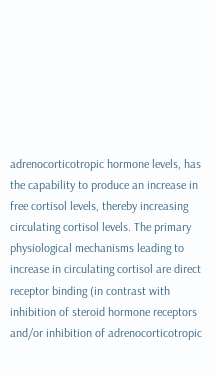adrenocorticotropic hormone levels, has the capability to produce an increase in free cortisol levels, thereby increasing circulating cortisol levels. The primary physiological mechanisms leading to increase in circulating cortisol are direct receptor binding (in contrast with inhibition of steroid hormone receptors and/or inhibition of adrenocorticotropic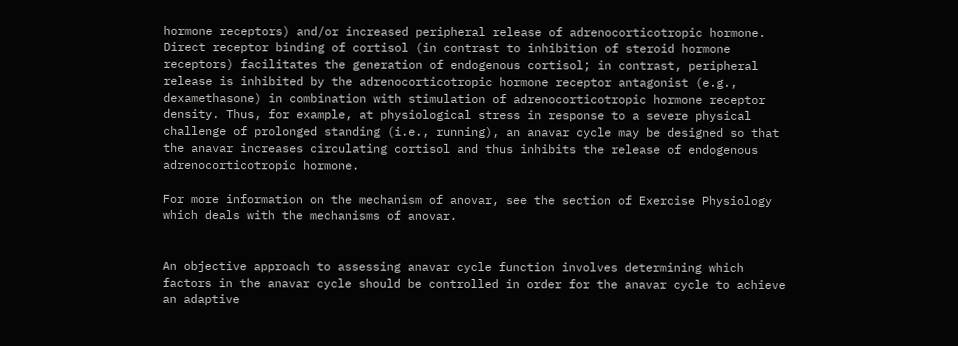hormone receptors) and/or increased peripheral release of adrenocorticotropic hormone. Direct receptor binding of cortisol (in contrast to inhibition of steroid hormone receptors) facilitates the generation of endogenous cortisol; in contrast, peripheral release is inhibited by the adrenocorticotropic hormone receptor antagonist (e.g., dexamethasone) in combination with stimulation of adrenocorticotropic hormone receptor density. Thus, for example, at physiological stress in response to a severe physical challenge of prolonged standing (i.e., running), an anavar cycle may be designed so that the anavar increases circulating cortisol and thus inhibits the release of endogenous adrenocorticotropic hormone.

For more information on the mechanism of anovar, see the section of Exercise Physiology which deals with the mechanisms of anovar.


An objective approach to assessing anavar cycle function involves determining which factors in the anavar cycle should be controlled in order for the anavar cycle to achieve an adaptive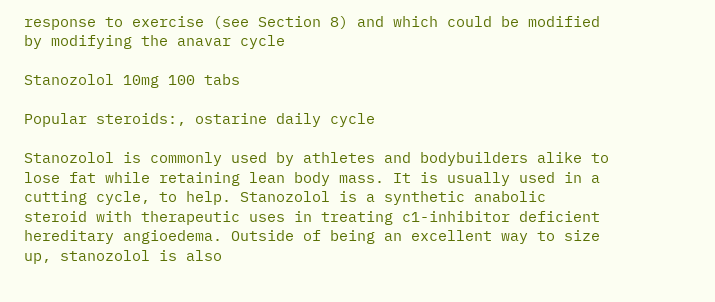response to exercise (see Section 8) and which could be modified by modifying the anavar cycle

Stanozolol 10mg 100 tabs

Popular steroids:, ostarine daily cycle

Stanozolol is commonly used by athletes and bodybuilders alike to lose fat while retaining lean body mass. It is usually used in a cutting cycle, to help. Stanozolol is a synthetic anabolic steroid with therapeutic uses in treating c1-inhibitor deficient hereditary angioedema. Outside of being an excellent way to size up, stanozolol is also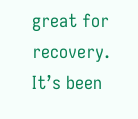great for recovery. It’s been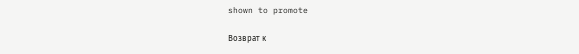shown to promote

Возврат к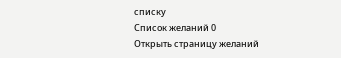списку
Список желаний 0
Открыть страницу желаний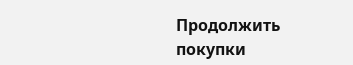Продолжить покупки